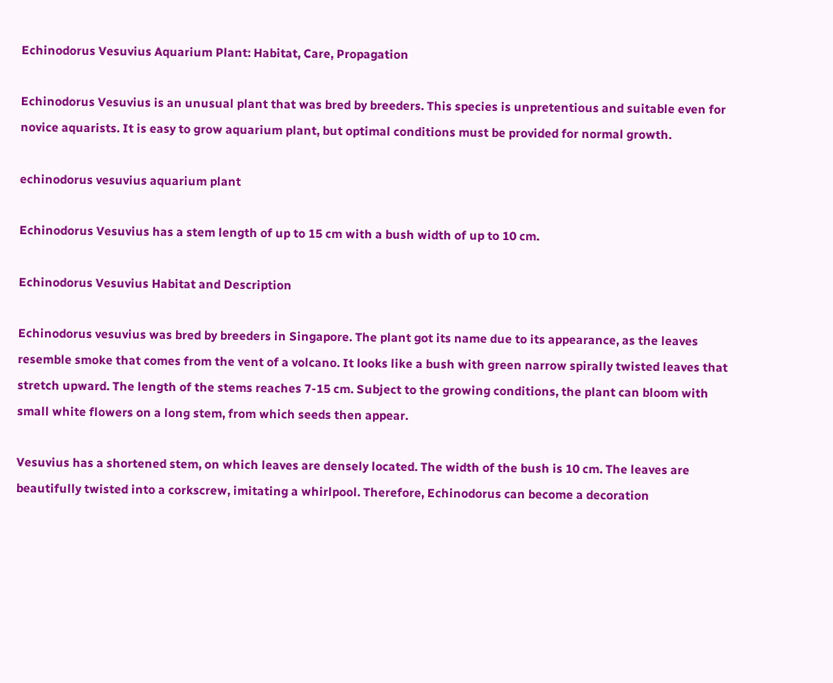Echinodorus Vesuvius Aquarium Plant: Habitat, Care, Propagation

Echinodorus Vesuvius is an unusual plant that was bred by breeders. This species is unpretentious and suitable even for novice aquarists. It is easy to grow aquarium plant, but optimal conditions must be provided for normal growth.

echinodorus vesuvius aquarium plant

Echinodorus Vesuvius has a stem length of up to 15 cm with a bush width of up to 10 cm.

Echinodorus Vesuvius Habitat and Description

Echinodorus vesuvius was bred by breeders in Singapore. The plant got its name due to its appearance, as the leaves resemble smoke that comes from the vent of a volcano. It looks like a bush with green narrow spirally twisted leaves that stretch upward. The length of the stems reaches 7-15 cm. Subject to the growing conditions, the plant can bloom with small white flowers on a long stem, from which seeds then appear.

Vesuvius has a shortened stem, on which leaves are densely located. The width of the bush is 10 cm. The leaves are beautifully twisted into a corkscrew, imitating a whirlpool. Therefore, Echinodorus can become a decoration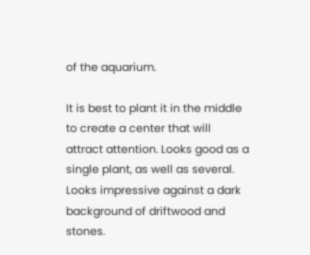of the aquarium.

It is best to plant it in the middle to create a center that will attract attention. Looks good as a single plant, as well as several. Looks impressive against a dark background of driftwood and stones.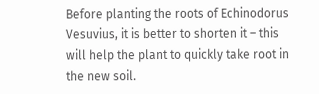Before planting the roots of Echinodorus Vesuvius, it is better to shorten it – this will help the plant to quickly take root in the new soil.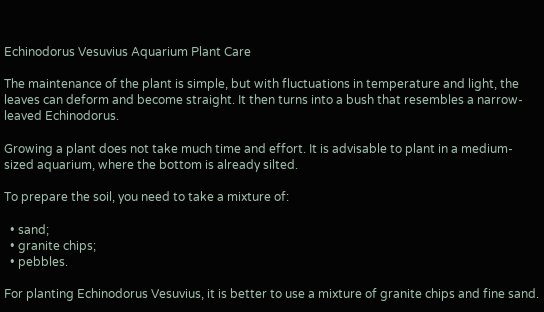Echinodorus Vesuvius Aquarium Plant Care

The maintenance of the plant is simple, but with fluctuations in temperature and light, the leaves can deform and become straight. It then turns into a bush that resembles a narrow-leaved Echinodorus.

Growing a plant does not take much time and effort. It is advisable to plant in a medium-sized aquarium, where the bottom is already silted.

To prepare the soil, you need to take a mixture of:

  • sand;
  • granite chips;
  • pebbles.

For planting Echinodorus Vesuvius, it is better to use a mixture of granite chips and fine sand.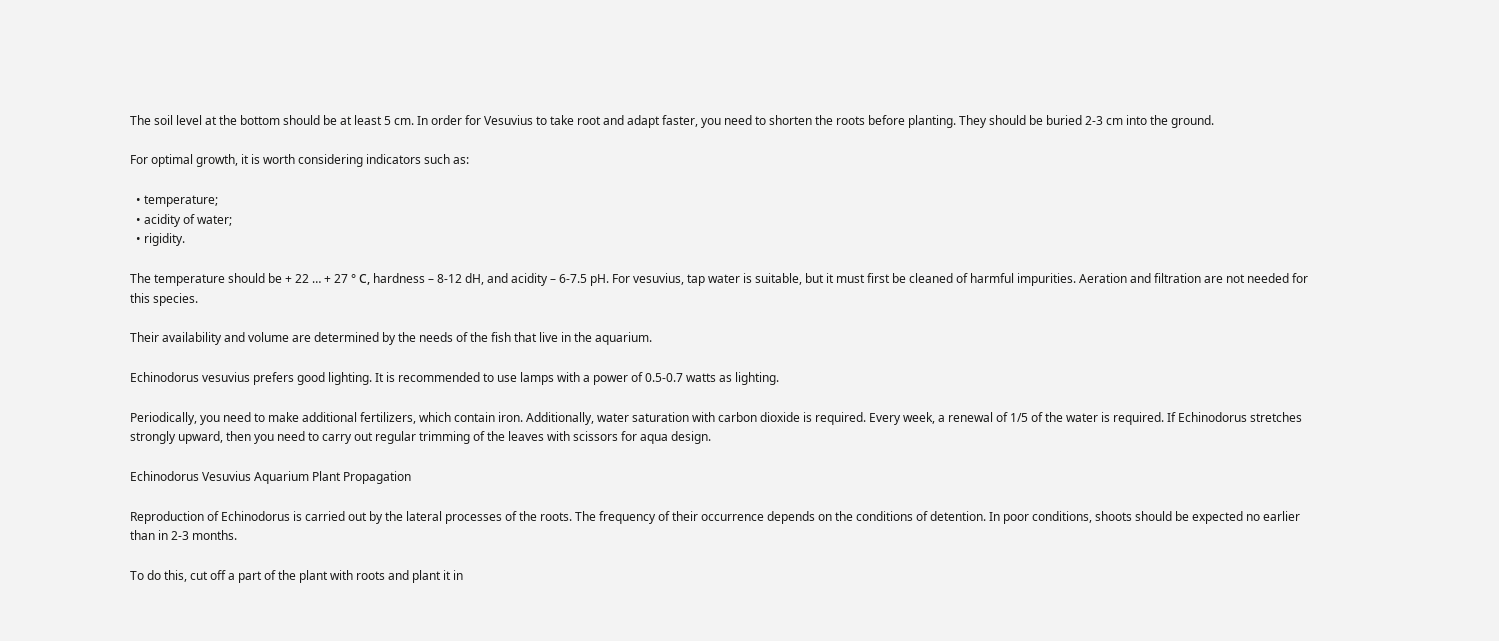The soil level at the bottom should be at least 5 cm. In order for Vesuvius to take root and adapt faster, you need to shorten the roots before planting. They should be buried 2-3 cm into the ground.

For optimal growth, it is worth considering indicators such as:

  • temperature;
  • acidity of water;
  • rigidity.

The temperature should be + 22 … + 27 ° С, hardness – 8-12 dH, and acidity – 6-7.5 pH. For vesuvius, tap water is suitable, but it must first be cleaned of harmful impurities. Aeration and filtration are not needed for this species.

Their availability and volume are determined by the needs of the fish that live in the aquarium.

Echinodorus vesuvius prefers good lighting. It is recommended to use lamps with a power of 0.5-0.7 watts as lighting.

Periodically, you need to make additional fertilizers, which contain iron. Additionally, water saturation with carbon dioxide is required. Every week, a renewal of 1/5 of the water is required. If Echinodorus stretches strongly upward, then you need to carry out regular trimming of the leaves with scissors for aqua design.

Echinodorus Vesuvius Aquarium Plant Propagation

Reproduction of Echinodorus is carried out by the lateral processes of the roots. The frequency of their occurrence depends on the conditions of detention. In poor conditions, shoots should be expected no earlier than in 2-3 months.

To do this, cut off a part of the plant with roots and plant it in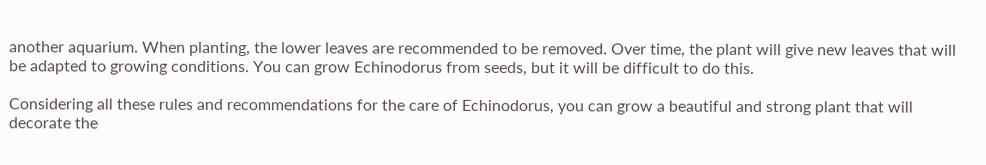another aquarium. When planting, the lower leaves are recommended to be removed. Over time, the plant will give new leaves that will be adapted to growing conditions. You can grow Echinodorus from seeds, but it will be difficult to do this.

Considering all these rules and recommendations for the care of Echinodorus, you can grow a beautiful and strong plant that will decorate the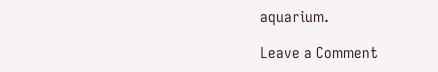aquarium.

Leave a Comment